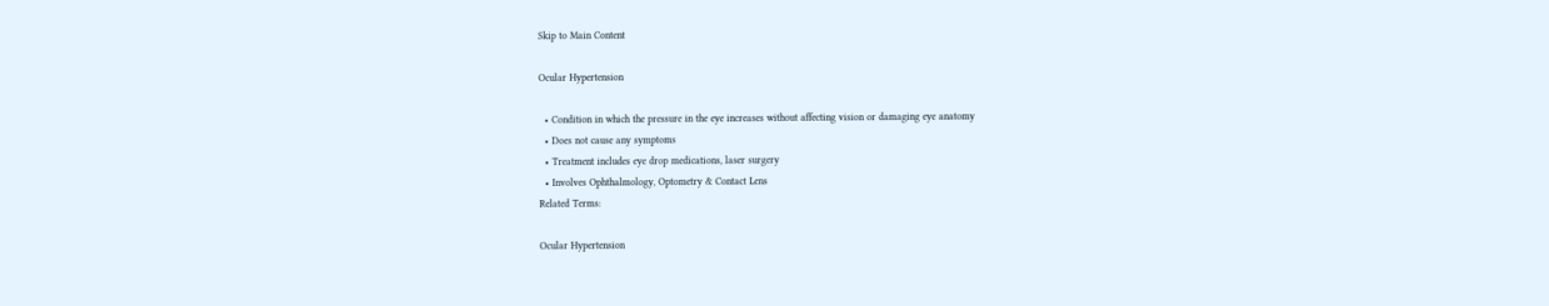Skip to Main Content

Ocular Hypertension

  • Condition in which the pressure in the eye increases without affecting vision or damaging eye anatomy
  • Does not cause any symptoms
  • Treatment includes eye drop medications, laser surgery
  • Involves Ophthalmology, Optometry & Contact Lens
Related Terms:

Ocular Hypertension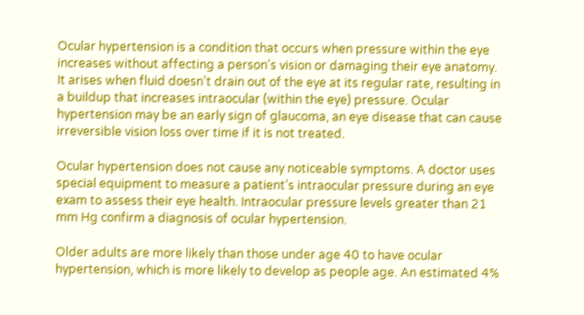Ocular hypertension is a condition that occurs when pressure within the eye increases without affecting a person’s vision or damaging their eye anatomy. It arises when fluid doesn’t drain out of the eye at its regular rate, resulting in a buildup that increases intraocular (within the eye) pressure. Ocular hypertension may be an early sign of glaucoma, an eye disease that can cause irreversible vision loss over time if it is not treated.

Ocular hypertension does not cause any noticeable symptoms. A doctor uses special equipment to measure a patient’s intraocular pressure during an eye exam to assess their eye health. Intraocular pressure levels greater than 21 mm Hg confirm a diagnosis of ocular hypertension.

Older adults are more likely than those under age 40 to have ocular hypertension, which is more likely to develop as people age. An estimated 4%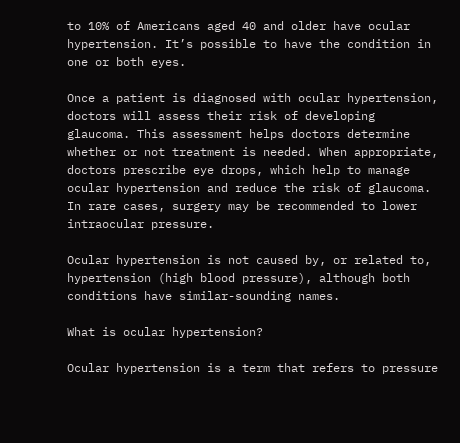to 10% of Americans aged 40 and older have ocular hypertension. It’s possible to have the condition in one or both eyes.

Once a patient is diagnosed with ocular hypertension, doctors will assess their risk of developing glaucoma. This assessment helps doctors determine whether or not treatment is needed. When appropriate, doctors prescribe eye drops, which help to manage ocular hypertension and reduce the risk of glaucoma. In rare cases, surgery may be recommended to lower intraocular pressure.

Ocular hypertension is not caused by, or related to, hypertension (high blood pressure), although both conditions have similar-sounding names.

What is ocular hypertension?

Ocular hypertension is a term that refers to pressure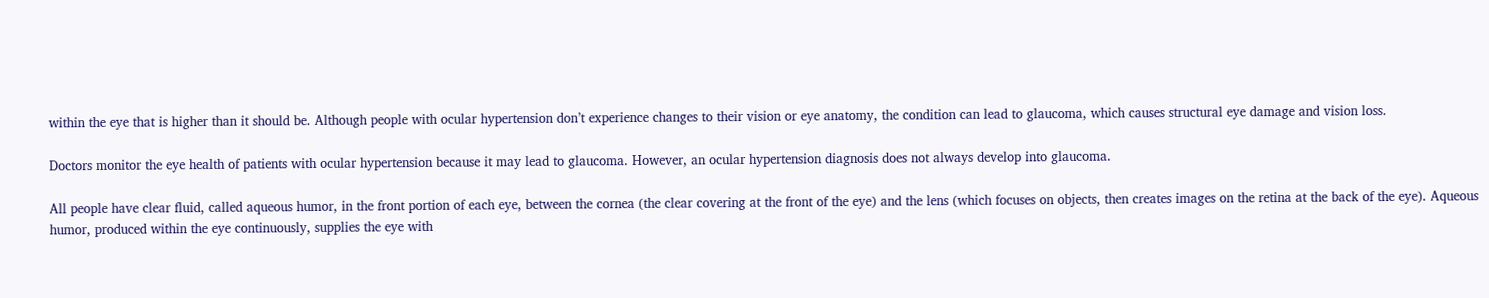within the eye that is higher than it should be. Although people with ocular hypertension don’t experience changes to their vision or eye anatomy, the condition can lead to glaucoma, which causes structural eye damage and vision loss.

Doctors monitor the eye health of patients with ocular hypertension because it may lead to glaucoma. However, an ocular hypertension diagnosis does not always develop into glaucoma.

All people have clear fluid, called aqueous humor, in the front portion of each eye, between the cornea (the clear covering at the front of the eye) and the lens (which focuses on objects, then creates images on the retina at the back of the eye). Aqueous humor, produced within the eye continuously, supplies the eye with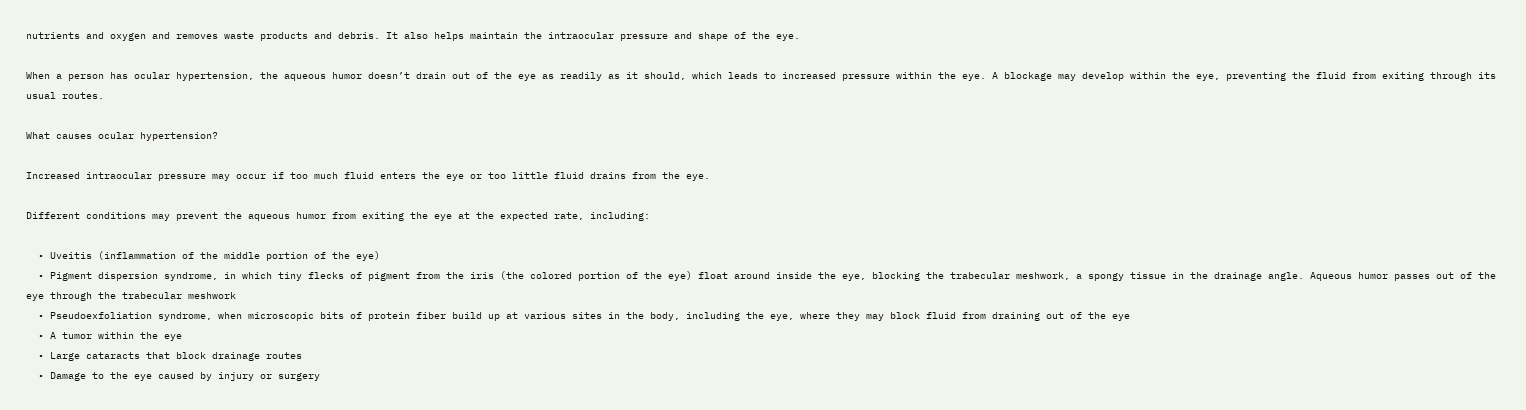nutrients and oxygen and removes waste products and debris. It also helps maintain the intraocular pressure and shape of the eye.

When a person has ocular hypertension, the aqueous humor doesn’t drain out of the eye as readily as it should, which leads to increased pressure within the eye. A blockage may develop within the eye, preventing the fluid from exiting through its usual routes.

What causes ocular hypertension?

Increased intraocular pressure may occur if too much fluid enters the eye or too little fluid drains from the eye.

Different conditions may prevent the aqueous humor from exiting the eye at the expected rate, including:

  • Uveitis (inflammation of the middle portion of the eye)
  • Pigment dispersion syndrome, in which tiny flecks of pigment from the iris (the colored portion of the eye) float around inside the eye, blocking the trabecular meshwork, a spongy tissue in the drainage angle. Aqueous humor passes out of the eye through the trabecular meshwork
  • Pseudoexfoliation syndrome, when microscopic bits of protein fiber build up at various sites in the body, including the eye, where they may block fluid from draining out of the eye
  • A tumor within the eye
  • Large cataracts that block drainage routes
  • Damage to the eye caused by injury or surgery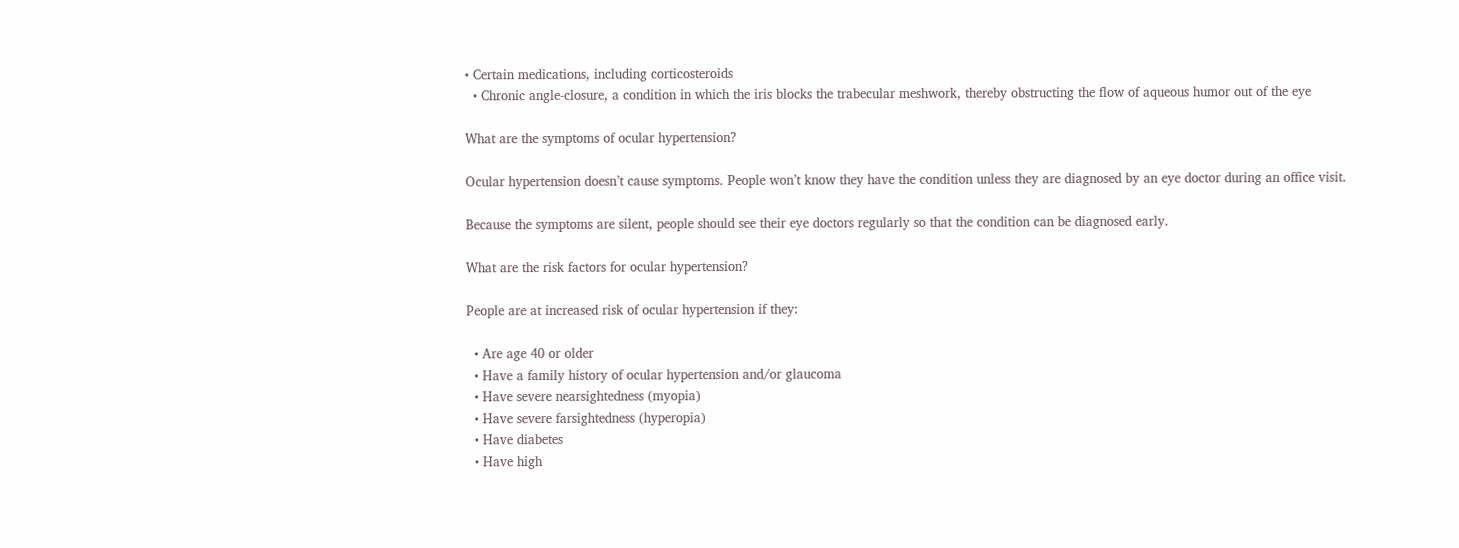• Certain medications, including corticosteroids
  • Chronic angle-closure, a condition in which the iris blocks the trabecular meshwork, thereby obstructing the flow of aqueous humor out of the eye

What are the symptoms of ocular hypertension?

Ocular hypertension doesn’t cause symptoms. People won’t know they have the condition unless they are diagnosed by an eye doctor during an office visit.

Because the symptoms are silent, people should see their eye doctors regularly so that the condition can be diagnosed early.

What are the risk factors for ocular hypertension?

People are at increased risk of ocular hypertension if they:

  • Are age 40 or older
  • Have a family history of ocular hypertension and/or glaucoma
  • Have severe nearsightedness (myopia)
  • Have severe farsightedness (hyperopia)
  • Have diabetes
  • Have high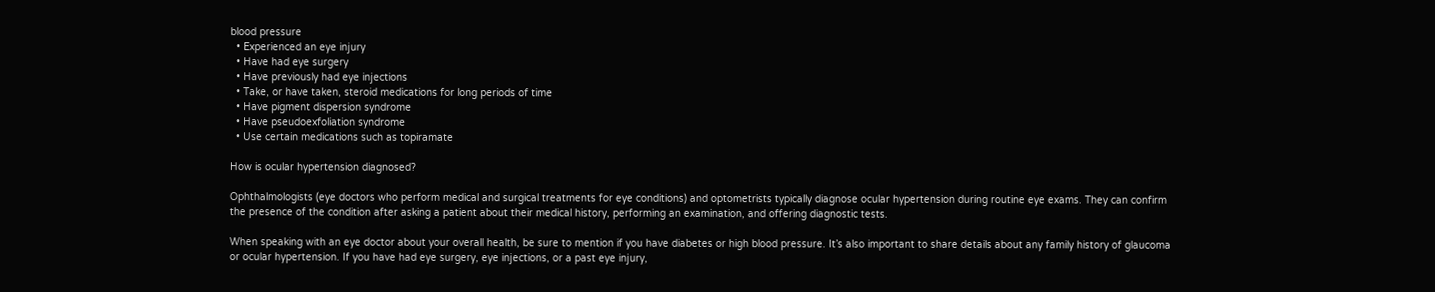blood pressure
  • Experienced an eye injury
  • Have had eye surgery
  • Have previously had eye injections
  • Take, or have taken, steroid medications for long periods of time
  • Have pigment dispersion syndrome
  • Have pseudoexfoliation syndrome
  • Use certain medications such as topiramate

How is ocular hypertension diagnosed?

Ophthalmologists (eye doctors who perform medical and surgical treatments for eye conditions) and optometrists typically diagnose ocular hypertension during routine eye exams. They can confirm the presence of the condition after asking a patient about their medical history, performing an examination, and offering diagnostic tests.

When speaking with an eye doctor about your overall health, be sure to mention if you have diabetes or high blood pressure. It’s also important to share details about any family history of glaucoma or ocular hypertension. If you have had eye surgery, eye injections, or a past eye injury,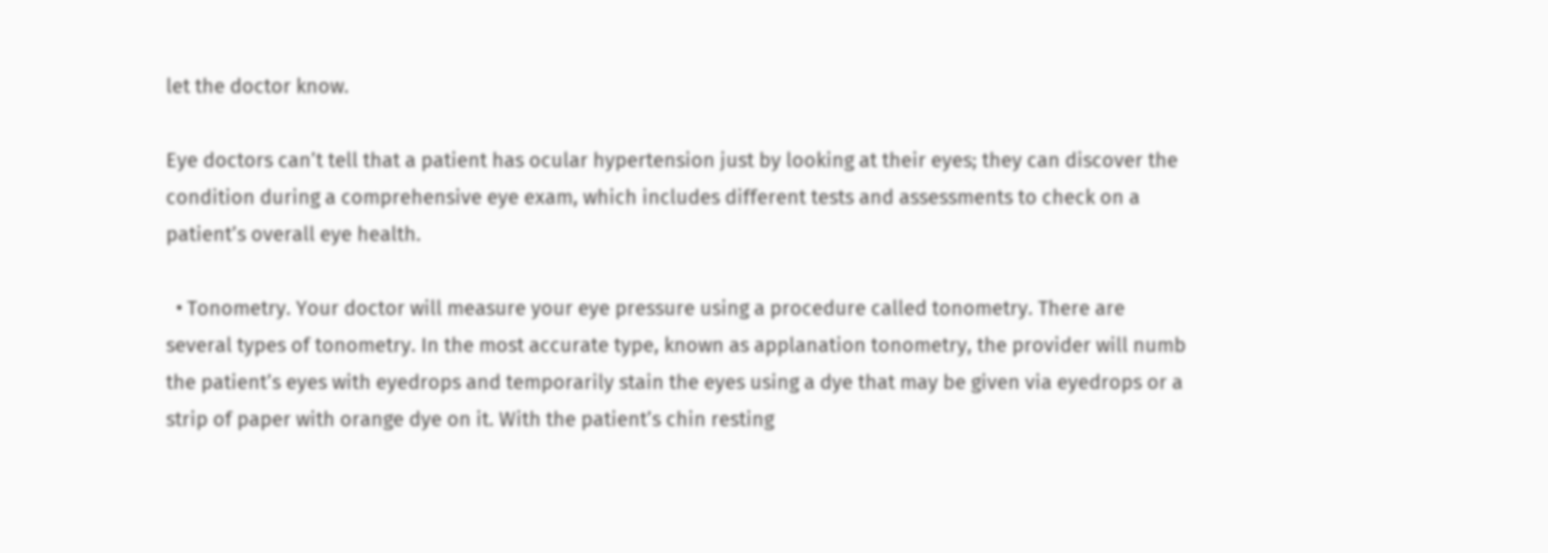let the doctor know.

Eye doctors can’t tell that a patient has ocular hypertension just by looking at their eyes; they can discover the condition during a comprehensive eye exam, which includes different tests and assessments to check on a patient’s overall eye health.

  • Tonometry. Your doctor will measure your eye pressure using a procedure called tonometry. There are several types of tonometry. In the most accurate type, known as applanation tonometry, the provider will numb the patient’s eyes with eyedrops and temporarily stain the eyes using a dye that may be given via eyedrops or a strip of paper with orange dye on it. With the patient’s chin resting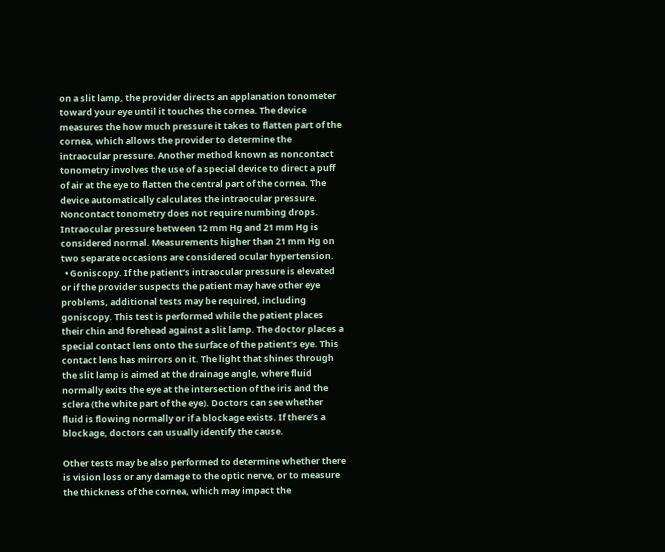on a slit lamp, the provider directs an applanation tonometer toward your eye until it touches the cornea. The device measures the how much pressure it takes to flatten part of the cornea, which allows the provider to determine the intraocular pressure. Another method known as noncontact tonometry involves the use of a special device to direct a puff of air at the eye to flatten the central part of the cornea. The device automatically calculates the intraocular pressure. Noncontact tonometry does not require numbing drops. Intraocular pressure between 12 mm Hg and 21 mm Hg is considered normal. Measurements higher than 21 mm Hg on two separate occasions are considered ocular hypertension.
  • Goniscopy. If the patient’s intraocular pressure is elevated or if the provider suspects the patient may have other eye problems, additional tests may be required, including goniscopy. This test is performed while the patient places their chin and forehead against a slit lamp. The doctor places a special contact lens onto the surface of the patient’s eye. This contact lens has mirrors on it. The light that shines through the slit lamp is aimed at the drainage angle, where fluid normally exits the eye at the intersection of the iris and the sclera (the white part of the eye). Doctors can see whether fluid is flowing normally or if a blockage exists. If there’s a blockage, doctors can usually identify the cause.

Other tests may be also performed to determine whether there is vision loss or any damage to the optic nerve, or to measure the thickness of the cornea, which may impact the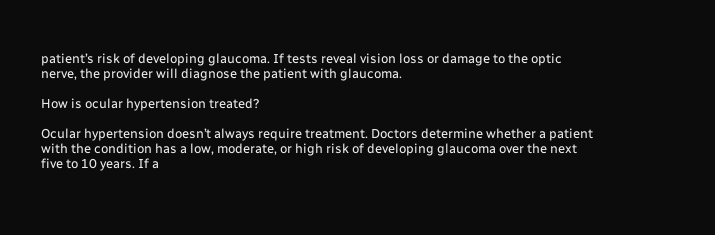patient’s risk of developing glaucoma. If tests reveal vision loss or damage to the optic nerve, the provider will diagnose the patient with glaucoma.

How is ocular hypertension treated?

Ocular hypertension doesn’t always require treatment. Doctors determine whether a patient with the condition has a low, moderate, or high risk of developing glaucoma over the next five to 10 years. If a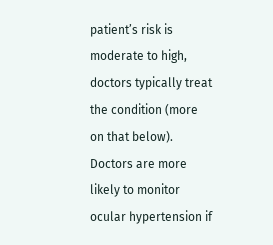patient’s risk is moderate to high, doctors typically treat the condition (more on that below). Doctors are more likely to monitor ocular hypertension if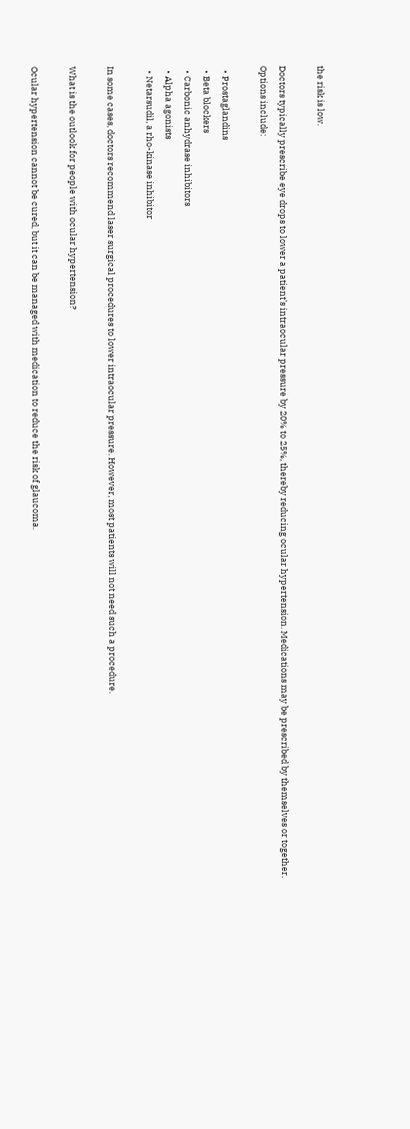the risk is low.

Doctors typically prescribe eye drops to lower a patient’s intraocular pressure by 20% to 25%, thereby reducing ocular hypertension. Medications may be prescribed by themselves or together. Options include:

  • Prostaglandins
  • Beta blockers
  • Carbonic anhydrase inhibitors
  • Alpha agonists
  • Netarsudil, a rho-kinase inhibitor

In some cases, doctors recommend laser surgical procedures to lower intraocular pressure. However, most patients will not need such a procedure.

What is the outlook for people with ocular hypertension?

Ocular hypertension cannot be cured, but it can be managed with medication to reduce the risk of glaucoma.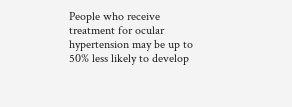People who receive treatment for ocular hypertension may be up to 50% less likely to develop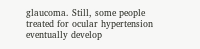glaucoma. Still, some people treated for ocular hypertension eventually develop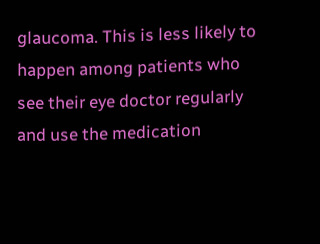glaucoma. This is less likely to happen among patients who see their eye doctor regularly and use the medication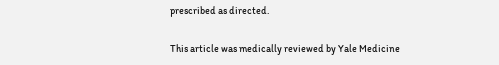prescribed as directed.

This article was medically reviewed by Yale Medicine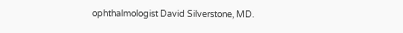ophthalmologist David Silverstone, MD.